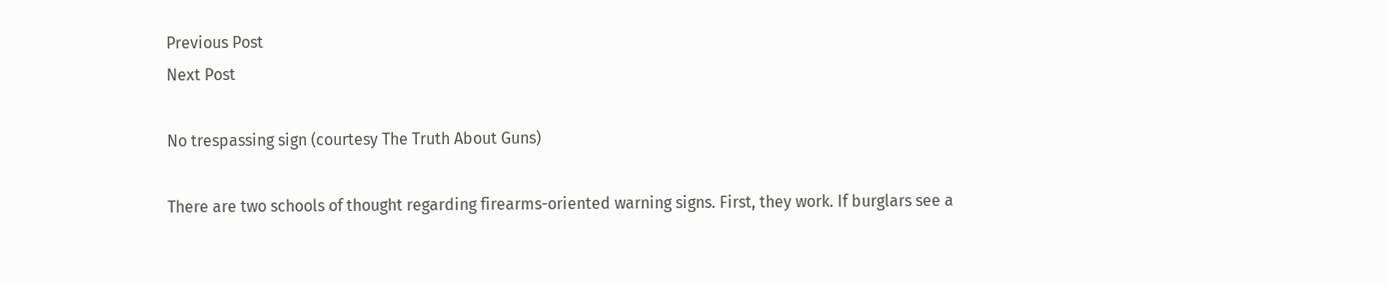Previous Post
Next Post

No trespassing sign (courtesy The Truth About Guns)

There are two schools of thought regarding firearms-oriented warning signs. First, they work. If burglars see a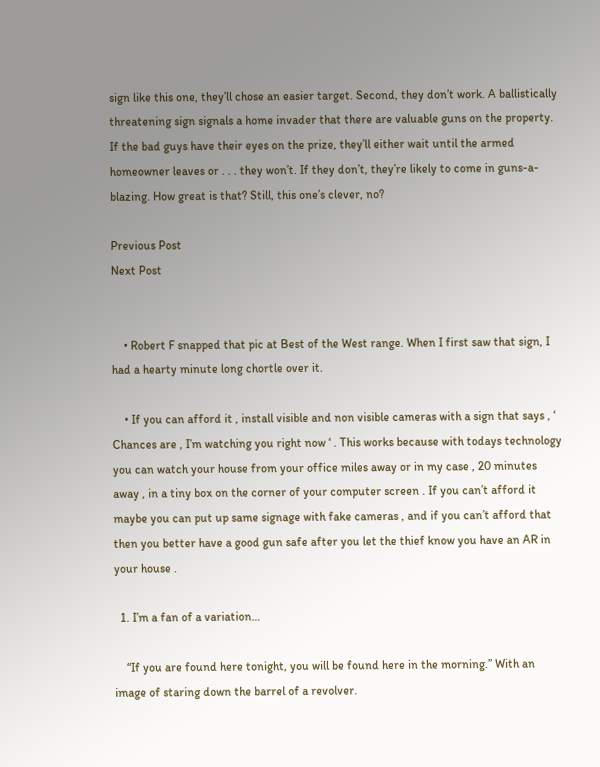sign like this one, they’ll chose an easier target. Second, they don’t work. A ballistically threatening sign signals a home invader that there are valuable guns on the property. If the bad guys have their eyes on the prize, they’ll either wait until the armed homeowner leaves or . . . they won’t. If they don’t, they’re likely to come in guns-a-blazing. How great is that? Still, this one’s clever, no?

Previous Post
Next Post


    • Robert F snapped that pic at Best of the West range. When I first saw that sign, I had a hearty minute long chortle over it.

    • If you can afford it , install visible and non visible cameras with a sign that says , ‘ Chances are , I’m watching you right now ‘ . This works because with todays technology you can watch your house from your office miles away or in my case , 20 minutes away , in a tiny box on the corner of your computer screen . If you can’t afford it maybe you can put up same signage with fake cameras , and if you can’t afford that then you better have a good gun safe after you let the thief know you have an AR in your house .

  1. I’m a fan of a variation…

    “If you are found here tonight, you will be found here in the morning.” With an image of staring down the barrel of a revolver.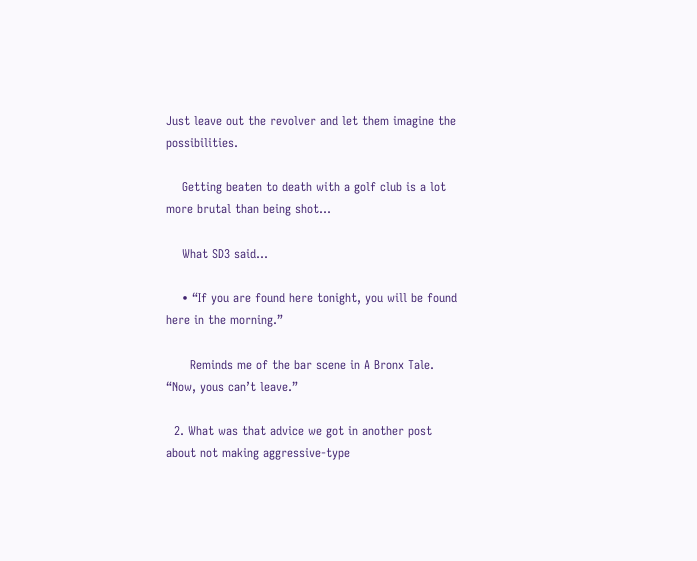Just leave out the revolver and let them imagine the possibilities.

    Getting beaten to death with a golf club is a lot more brutal than being shot…

    What SD3 said…

    • “If you are found here tonight, you will be found here in the morning.”

      Reminds me of the bar scene in A Bronx Tale. “Now, yous can’t leave.”

  2. What was that advice we got in another post about not making aggressive-type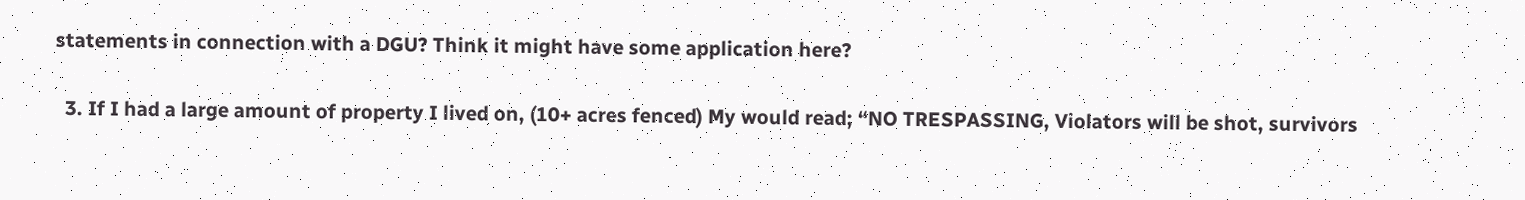statements in connection with a DGU? Think it might have some application here?

  3. If I had a large amount of property I lived on, (10+ acres fenced) My would read; “NO TRESPASSING, Violators will be shot, survivors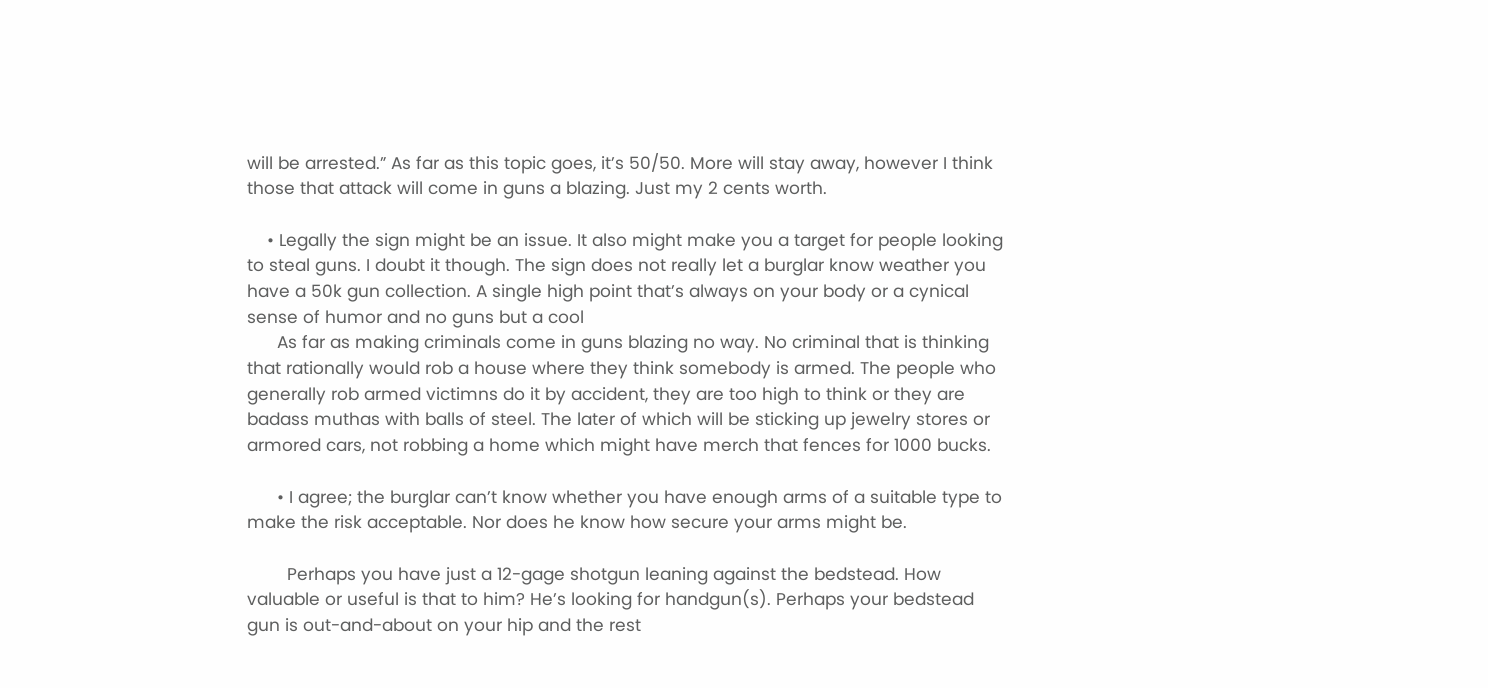will be arrested.” As far as this topic goes, it’s 50/50. More will stay away, however I think those that attack will come in guns a blazing. Just my 2 cents worth.

    • Legally the sign might be an issue. It also might make you a target for people looking to steal guns. I doubt it though. The sign does not really let a burglar know weather you have a 50k gun collection. A single high point that’s always on your body or a cynical sense of humor and no guns but a cool
      As far as making criminals come in guns blazing no way. No criminal that is thinking that rationally would rob a house where they think somebody is armed. The people who generally rob armed victimns do it by accident, they are too high to think or they are badass muthas with balls of steel. The later of which will be sticking up jewelry stores or armored cars, not robbing a home which might have merch that fences for 1000 bucks.

      • I agree; the burglar can’t know whether you have enough arms of a suitable type to make the risk acceptable. Nor does he know how secure your arms might be.

        Perhaps you have just a 12-gage shotgun leaning against the bedstead. How valuable or useful is that to him? He’s looking for handgun(s). Perhaps your bedstead gun is out-and-about on your hip and the rest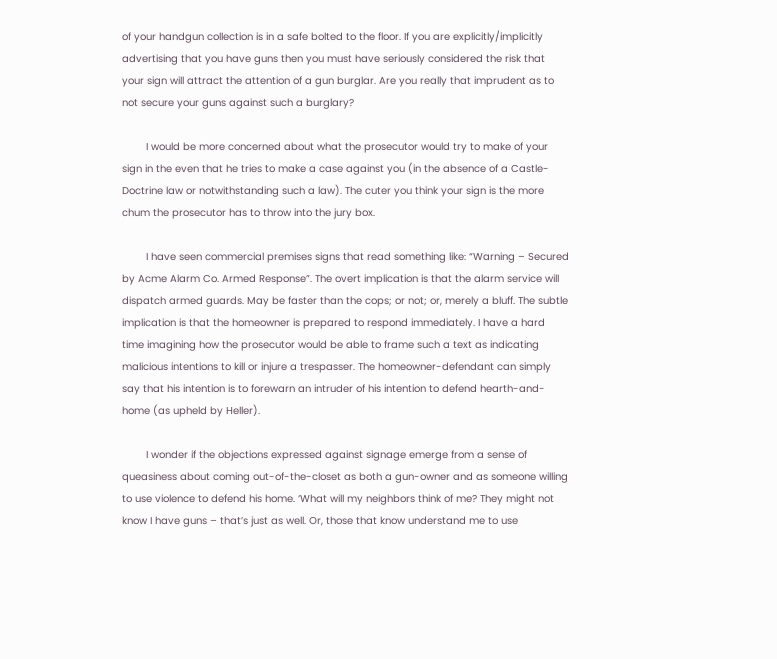of your handgun collection is in a safe bolted to the floor. If you are explicitly/implicitly advertising that you have guns then you must have seriously considered the risk that your sign will attract the attention of a gun burglar. Are you really that imprudent as to not secure your guns against such a burglary?

        I would be more concerned about what the prosecutor would try to make of your sign in the even that he tries to make a case against you (in the absence of a Castle-Doctrine law or notwithstanding such a law). The cuter you think your sign is the more chum the prosecutor has to throw into the jury box.

        I have seen commercial premises signs that read something like: “Warning – Secured by Acme Alarm Co. Armed Response”. The overt implication is that the alarm service will dispatch armed guards. May be faster than the cops; or not; or, merely a bluff. The subtle implication is that the homeowner is prepared to respond immediately. I have a hard time imagining how the prosecutor would be able to frame such a text as indicating malicious intentions to kill or injure a trespasser. The homeowner-defendant can simply say that his intention is to forewarn an intruder of his intention to defend hearth-and-home (as upheld by Heller).

        I wonder if the objections expressed against signage emerge from a sense of queasiness about coming out-of-the-closet as both a gun-owner and as someone willing to use violence to defend his home. ‘What will my neighbors think of me? They might not know I have guns – that’s just as well. Or, those that know understand me to use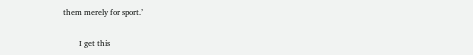them merely for sport.’

        I get this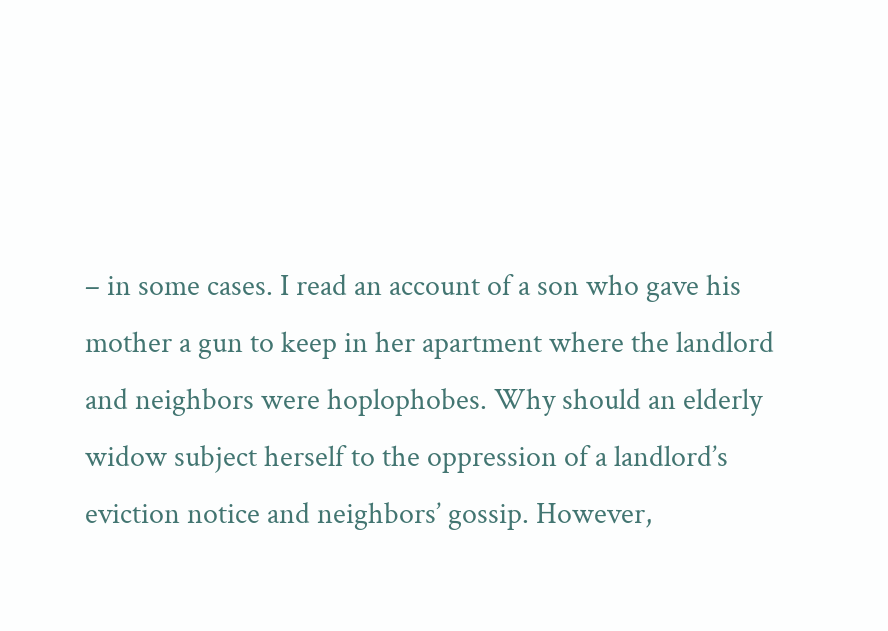– in some cases. I read an account of a son who gave his mother a gun to keep in her apartment where the landlord and neighbors were hoplophobes. Why should an elderly widow subject herself to the oppression of a landlord’s eviction notice and neighbors’ gossip. However,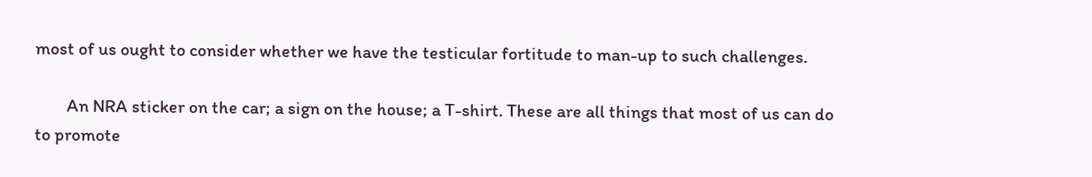most of us ought to consider whether we have the testicular fortitude to man-up to such challenges.

        An NRA sticker on the car; a sign on the house; a T-shirt. These are all things that most of us can do to promote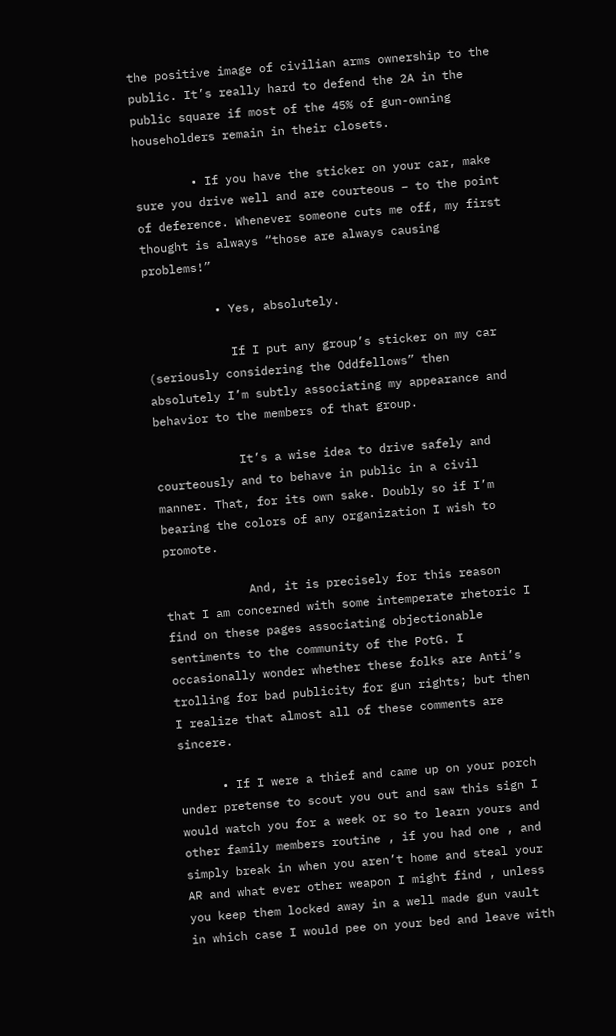the positive image of civilian arms ownership to the public. It’s really hard to defend the 2A in the public square if most of the 45% of gun-owning householders remain in their closets.

        • If you have the sticker on your car, make sure you drive well and are courteous – to the point of deference. Whenever someone cuts me off, my first thought is always “those are always causing problems!”

          • Yes, absolutely.

            If I put any group’s sticker on my car (seriously considering the Oddfellows” then absolutely I’m subtly associating my appearance and behavior to the members of that group.

            It’s a wise idea to drive safely and courteously and to behave in public in a civil manner. That, for its own sake. Doubly so if I’m bearing the colors of any organization I wish to promote.

            And, it is precisely for this reason that I am concerned with some intemperate rhetoric I find on these pages associating objectionable sentiments to the community of the PotG. I occasionally wonder whether these folks are Anti’s trolling for bad publicity for gun rights; but then I realize that almost all of these comments are sincere.

      • If I were a thief and came up on your porch under pretense to scout you out and saw this sign I would watch you for a week or so to learn yours and other family members routine , if you had one , and simply break in when you aren’t home and steal your AR and what ever other weapon I might find , unless you keep them locked away in a well made gun vault in which case I would pee on your bed and leave with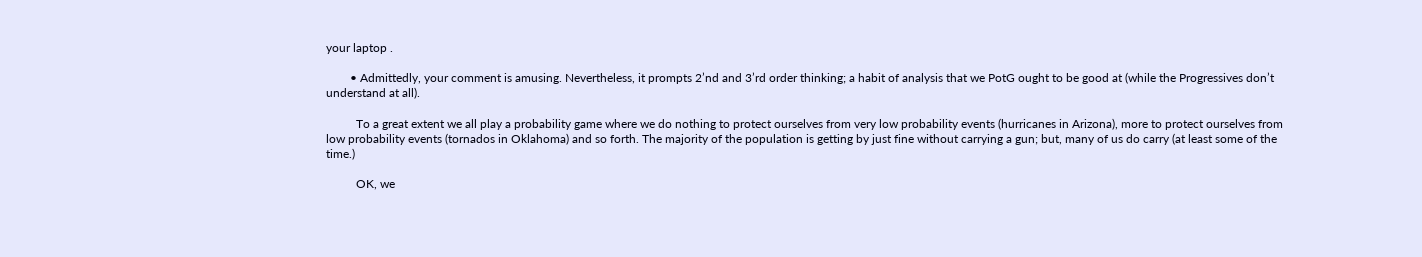your laptop .

        • Admittedly, your comment is amusing. Nevertheless, it prompts 2’nd and 3’rd order thinking; a habit of analysis that we PotG ought to be good at (while the Progressives don’t understand at all).

          To a great extent we all play a probability game where we do nothing to protect ourselves from very low probability events (hurricanes in Arizona), more to protect ourselves from low probability events (tornados in Oklahoma) and so forth. The majority of the population is getting by just fine without carrying a gun; but, many of us do carry (at least some of the time.)

          OK, we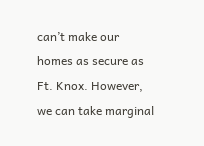can’t make our homes as secure as Ft. Knox. However, we can take marginal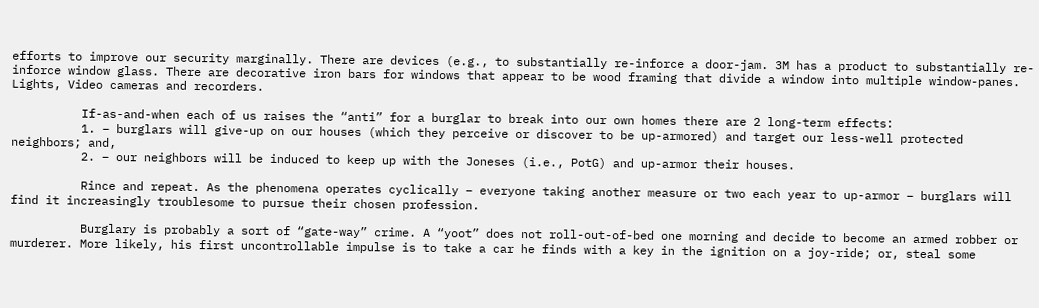efforts to improve our security marginally. There are devices (e.g., to substantially re-inforce a door-jam. 3M has a product to substantially re-inforce window glass. There are decorative iron bars for windows that appear to be wood framing that divide a window into multiple window-panes. Lights, Video cameras and recorders.

          If-as-and-when each of us raises the “anti” for a burglar to break into our own homes there are 2 long-term effects:
          1. – burglars will give-up on our houses (which they perceive or discover to be up-armored) and target our less-well protected neighbors; and,
          2. – our neighbors will be induced to keep up with the Joneses (i.e., PotG) and up-armor their houses.

          Rince and repeat. As the phenomena operates cyclically – everyone taking another measure or two each year to up-armor – burglars will find it increasingly troublesome to pursue their chosen profession.

          Burglary is probably a sort of “gate-way” crime. A “yoot” does not roll-out-of-bed one morning and decide to become an armed robber or murderer. More likely, his first uncontrollable impulse is to take a car he finds with a key in the ignition on a joy-ride; or, steal some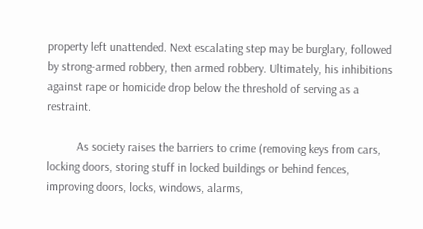property left unattended. Next escalating step may be burglary, followed by strong-armed robbery, then armed robbery. Ultimately, his inhibitions against rape or homicide drop below the threshold of serving as a restraint.

          As society raises the barriers to crime (removing keys from cars, locking doors, storing stuff in locked buildings or behind fences, improving doors, locks, windows, alarms,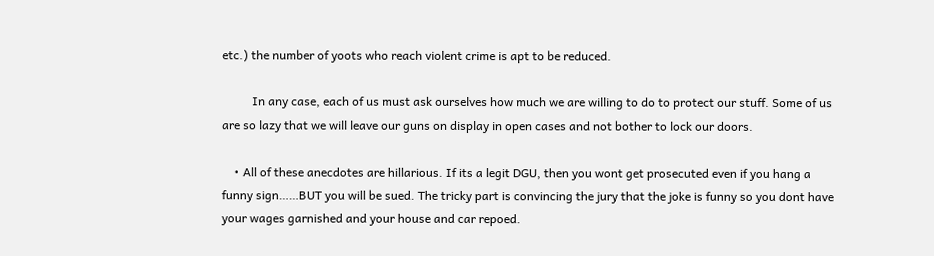etc.) the number of yoots who reach violent crime is apt to be reduced.

          In any case, each of us must ask ourselves how much we are willing to do to protect our stuff. Some of us are so lazy that we will leave our guns on display in open cases and not bother to lock our doors.

    • All of these anecdotes are hillarious. If its a legit DGU, then you wont get prosecuted even if you hang a funny sign……BUT you will be sued. The tricky part is convincing the jury that the joke is funny so you dont have your wages garnished and your house and car repoed.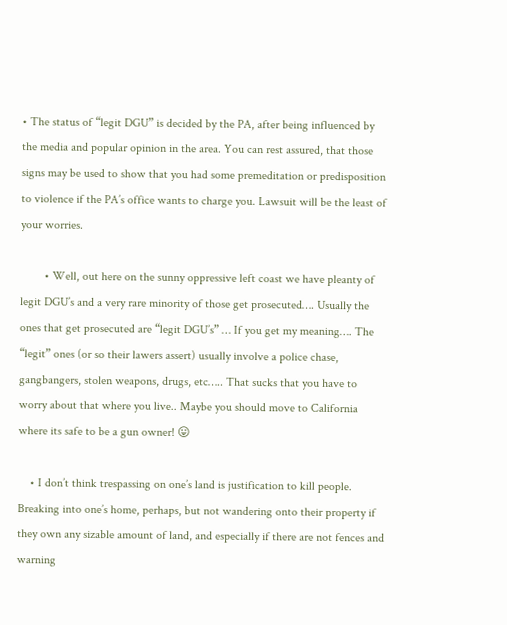• The status of “legit DGU” is decided by the PA, after being influenced by the media and popular opinion in the area. You can rest assured, that those signs may be used to show that you had some premeditation or predisposition to violence if the PA’s office wants to charge you. Lawsuit will be the least of your worries.

        • Well, out here on the sunny oppressive left coast we have pleanty of legit DGU’s and a very rare minority of those get prosecuted…. Usually the ones that get prosecuted are “legit DGU’s” … If you get my meaning…. The “legit” ones (or so their lawers assert) usually involve a police chase, gangbangers, stolen weapons, drugs, etc….. That sucks that you have to worry about that where you live.. Maybe you should move to California where its safe to be a gun owner! 😛

    • I don’t think trespassing on one’s land is justification to kill people. Breaking into one’s home, perhaps, but not wandering onto their property if they own any sizable amount of land, and especially if there are not fences and warning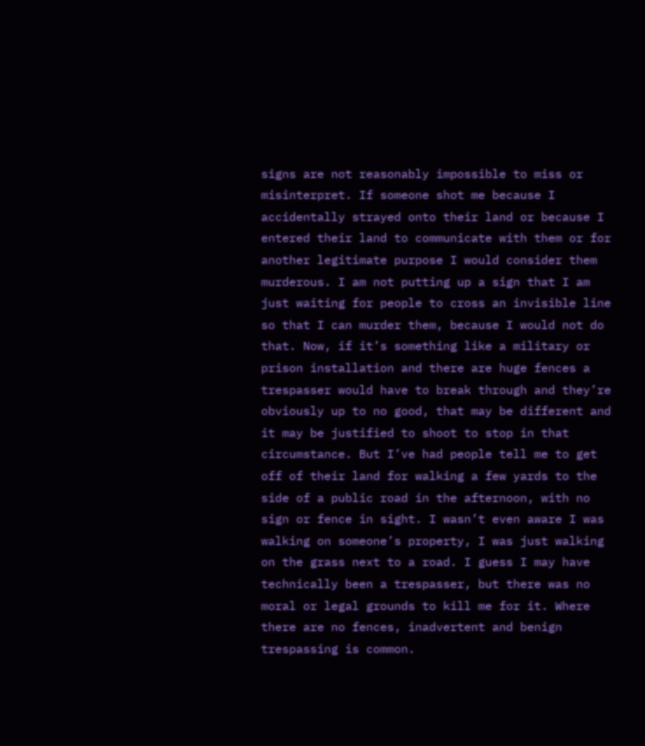signs are not reasonably impossible to miss or misinterpret. If someone shot me because I accidentally strayed onto their land or because I entered their land to communicate with them or for another legitimate purpose I would consider them murderous. I am not putting up a sign that I am just waiting for people to cross an invisible line so that I can murder them, because I would not do that. Now, if it’s something like a military or prison installation and there are huge fences a trespasser would have to break through and they’re obviously up to no good, that may be different and it may be justified to shoot to stop in that circumstance. But I’ve had people tell me to get off of their land for walking a few yards to the side of a public road in the afternoon, with no sign or fence in sight. I wasn’t even aware I was walking on someone’s property, I was just walking on the grass next to a road. I guess I may have technically been a trespasser, but there was no moral or legal grounds to kill me for it. Where there are no fences, inadvertent and benign trespassing is common.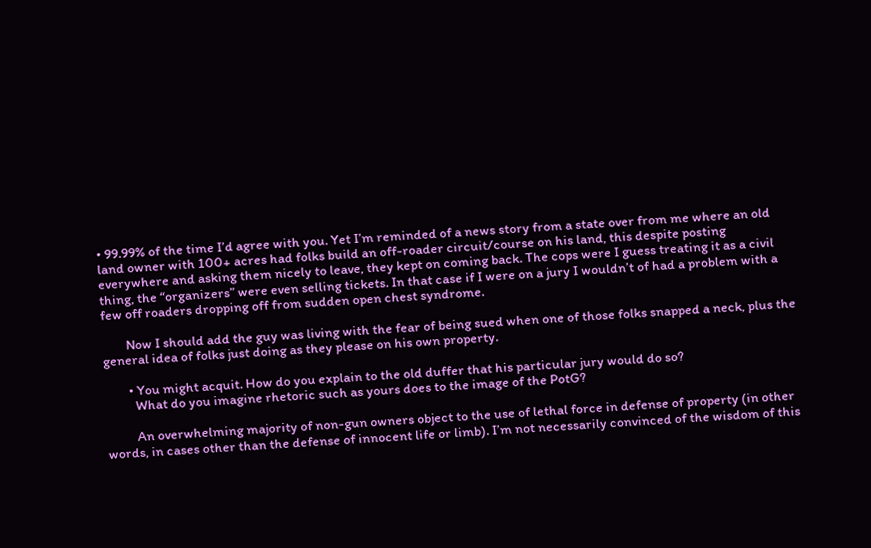• 99.99% of the time I’d agree with you. Yet I’m reminded of a news story from a state over from me where an old land owner with 100+ acres had folks build an off-roader circuit/course on his land, this despite posting everywhere and asking them nicely to leave, they kept on coming back. The cops were I guess treating it as a civil thing, the “organizers” were even selling tickets. In that case if I were on a jury I wouldn’t of had a problem with a few off roaders dropping off from sudden open chest syndrome.

        Now I should add the guy was living with the fear of being sued when one of those folks snapped a neck, plus the general idea of folks just doing as they please on his own property.

        • You might acquit. How do you explain to the old duffer that his particular jury would do so?
          What do you imagine rhetoric such as yours does to the image of the PotG?

          An overwhelming majority of non-gun owners object to the use of lethal force in defense of property (in other words, in cases other than the defense of innocent life or limb). I’m not necessarily convinced of the wisdom of this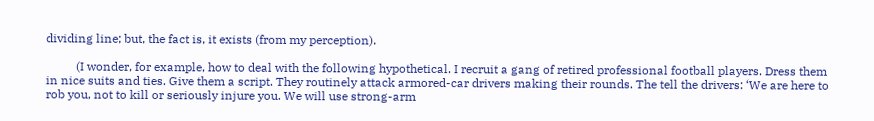dividing line; but, the fact is, it exists (from my perception).

          (I wonder, for example, how to deal with the following hypothetical. I recruit a gang of retired professional football players. Dress them in nice suits and ties. Give them a script. They routinely attack armored-car drivers making their rounds. The tell the drivers: ‘We are here to rob you, not to kill or seriously injure you. We will use strong-arm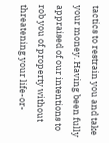tactics to restrain you and take your money. Having been fully appraised of our intentions to rob you of property without threatening your life-or-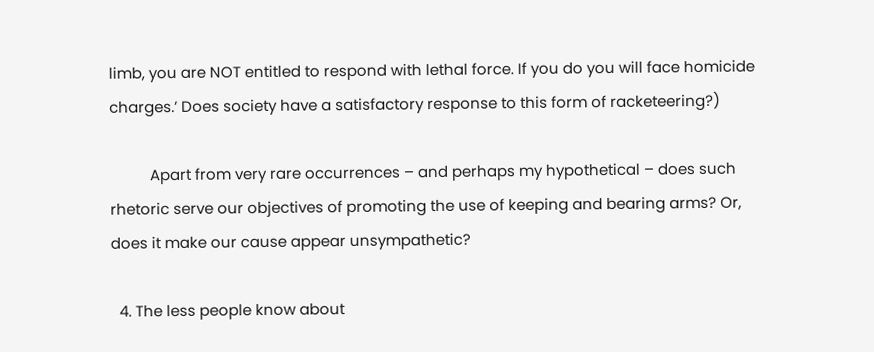limb, you are NOT entitled to respond with lethal force. If you do you will face homicide charges.’ Does society have a satisfactory response to this form of racketeering?)

          Apart from very rare occurrences – and perhaps my hypothetical – does such rhetoric serve our objectives of promoting the use of keeping and bearing arms? Or, does it make our cause appear unsympathetic?

  4. The less people know about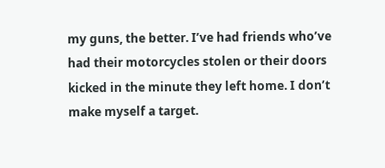my guns, the better. I’ve had friends who’ve had their motorcycles stolen or their doors kicked in the minute they left home. I don’t make myself a target.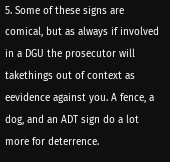5. Some of these signs are comical, but as always if involved in a DGU the prosecutor will takethings out of context as eevidence against you. A fence, a dog, and an ADT sign do a lot more for deterrence.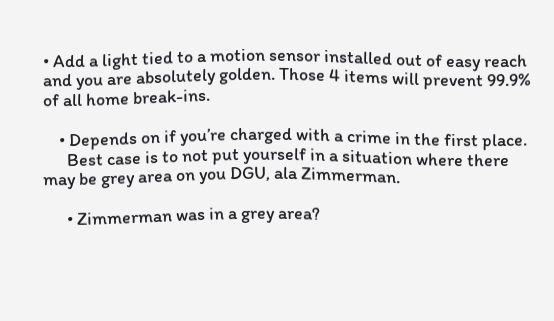• Add a light tied to a motion sensor installed out of easy reach and you are absolutely golden. Those 4 items will prevent 99.9% of all home break-ins.

    • Depends on if you’re charged with a crime in the first place.
      Best case is to not put yourself in a situation where there may be grey area on you DGU, ala Zimmerman.

      • Zimmerman was in a grey area?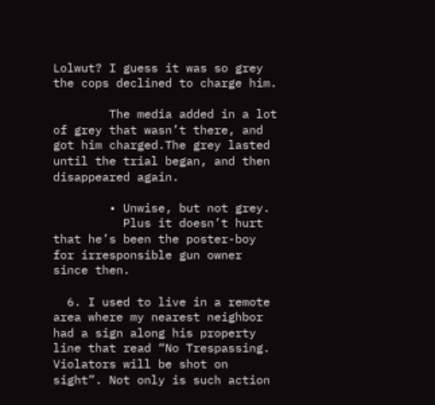Lolwut? I guess it was so grey the cops declined to charge him.

        The media added in a lot of grey that wasn’t there, and got him charged.The grey lasted until the trial began, and then disappeared again.

        • Unwise, but not grey.
          Plus it doesn’t hurt that he’s been the poster-boy for irresponsible gun owner since then.

  6. I used to live in a remote area where my nearest neighbor had a sign along his property line that read “No Trespassing. Violators will be shot on sight”. Not only is such action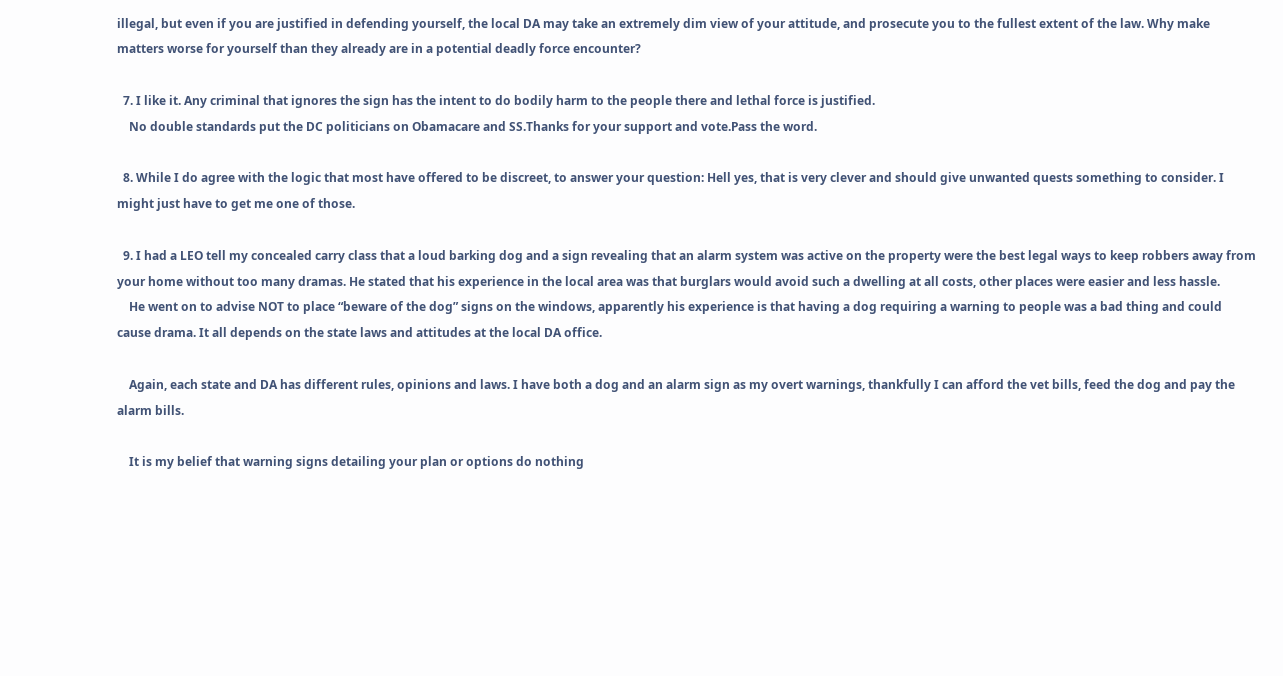illegal, but even if you are justified in defending yourself, the local DA may take an extremely dim view of your attitude, and prosecute you to the fullest extent of the law. Why make matters worse for yourself than they already are in a potential deadly force encounter?

  7. I like it. Any criminal that ignores the sign has the intent to do bodily harm to the people there and lethal force is justified.
    No double standards put the DC politicians on Obamacare and SS.Thanks for your support and vote.Pass the word.

  8. While I do agree with the logic that most have offered to be discreet, to answer your question: Hell yes, that is very clever and should give unwanted quests something to consider. I might just have to get me one of those.

  9. I had a LEO tell my concealed carry class that a loud barking dog and a sign revealing that an alarm system was active on the property were the best legal ways to keep robbers away from your home without too many dramas. He stated that his experience in the local area was that burglars would avoid such a dwelling at all costs, other places were easier and less hassle.
    He went on to advise NOT to place “beware of the dog” signs on the windows, apparently his experience is that having a dog requiring a warning to people was a bad thing and could cause drama. It all depends on the state laws and attitudes at the local DA office.

    Again, each state and DA has different rules, opinions and laws. I have both a dog and an alarm sign as my overt warnings, thankfully I can afford the vet bills, feed the dog and pay the alarm bills.

    It is my belief that warning signs detailing your plan or options do nothing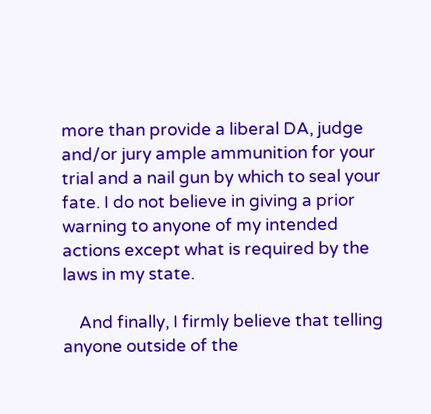more than provide a liberal DA, judge and/or jury ample ammunition for your trial and a nail gun by which to seal your fate. I do not believe in giving a prior warning to anyone of my intended actions except what is required by the laws in my state.

    And finally, I firmly believe that telling anyone outside of the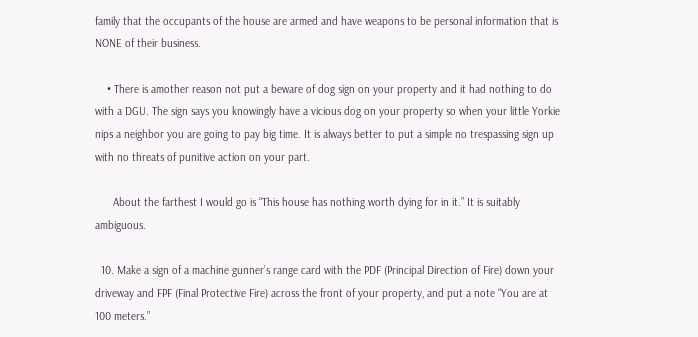family that the occupants of the house are armed and have weapons to be personal information that is NONE of their business.

    • There is amother reason not put a beware of dog sign on your property and it had nothing to do with a DGU. The sign says you knowingly have a vicious dog on your property so when your little Yorkie nips a neighbor you are going to pay big time. It is always better to put a simple no trespassing sign up with no threats of punitive action on your part.

      About the farthest I would go is “This house has nothing worth dying for in it.” It is suitably ambiguous.

  10. Make a sign of a machine gunner’s range card with the PDF (Principal Direction of Fire) down your driveway and FPF (Final Protective Fire) across the front of your property, and put a note “You are at 100 meters.”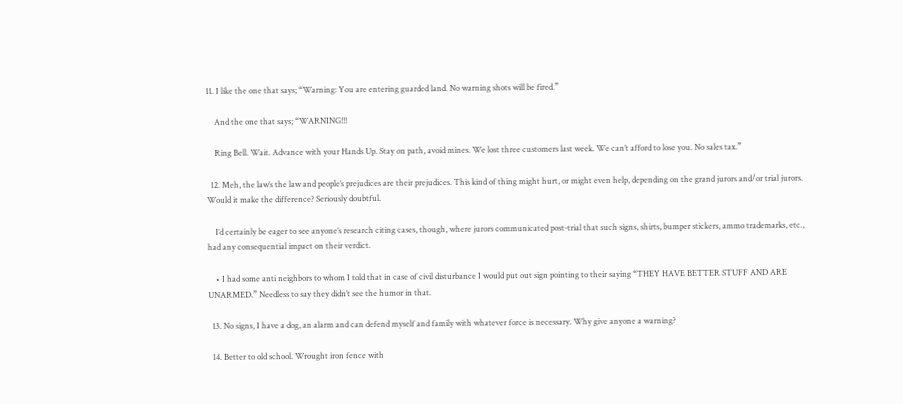11. I like the one that says; “Warning: You are entering guarded land. No warning shots will be fired.”

    And the one that says; “WARNING!!!

    Ring Bell. Wait. Advance with your Hands Up. Stay on path, avoid mines. We lost three customers last week. We can’t afford to lose you. No sales tax.”

  12. Meh, the law’s the law and people’s prejudices are their prejudices. This kind of thing might hurt, or might even help, depending on the grand jurors and/or trial jurors. Would it make the difference? Seriously doubtful.

    I’d certainly be eager to see anyone’s research citing cases, though, where jurors communicated post-trial that such signs, shirts, bumper stickers, ammo trademarks, etc., had any consequential impact on their verdict.

    • I had some anti neighbors to whom I told that in case of civil disturbance I would put out sign pointing to their saying “THEY HAVE BETTER STUFF AND ARE UNARMED.” Needless to say they didn’t see the humor in that.

  13. No signs, I have a dog, an alarm and can defend myself and family with whatever force is necessary. Why give anyone a warning?

  14. Better to old school. Wrought iron fence with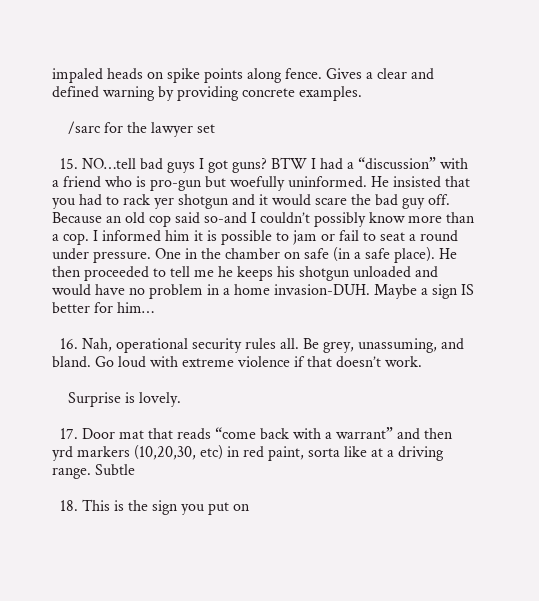impaled heads on spike points along fence. Gives a clear and defined warning by providing concrete examples.

    /sarc for the lawyer set

  15. NO…tell bad guys I got guns? BTW I had a “discussion” with a friend who is pro-gun but woefully uninformed. He insisted that you had to rack yer shotgun and it would scare the bad guy off. Because an old cop said so-and I couldn’t possibly know more than a cop. I informed him it is possible to jam or fail to seat a round under pressure. One in the chamber on safe (in a safe place). He then proceeded to tell me he keeps his shotgun unloaded and would have no problem in a home invasion-DUH. Maybe a sign IS better for him…

  16. Nah, operational security rules all. Be grey, unassuming, and bland. Go loud with extreme violence if that doesn’t work.

    Surprise is lovely.

  17. Door mat that reads “come back with a warrant” and then yrd markers (10,20,30, etc) in red paint, sorta like at a driving range. Subtle

  18. This is the sign you put on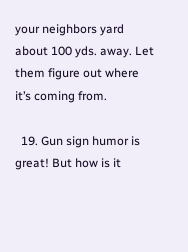your neighbors yard about 100 yds. away. Let them figure out where it’s coming from.

  19. Gun sign humor is great! But how is it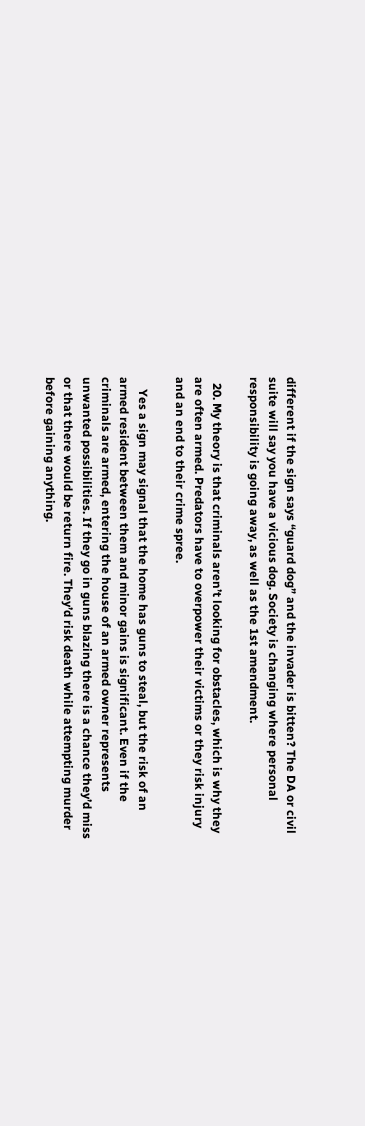different if the sign says “guard dog” and the invader is bitten? The DA or civil suite will say you have a vicious dog. Society is changing where personal responsibility is going away, as well as the 1st amendment.

  20. My theory is that criminals aren’t looking for obstacles, which is why they are often armed. Predators have to overpower their victims or they risk injury and an end to their crime spree.

    Yes a sign may signal that the home has guns to steal, but the risk of an armed resident between them and minor gains is significant. Even if the criminals are armed, entering the house of an armed owner represents unwanted possibilities. If they go in guns blazing there is a chance they’d miss or that there would be return fire. They’d risk death while attempting murder before gaining anything.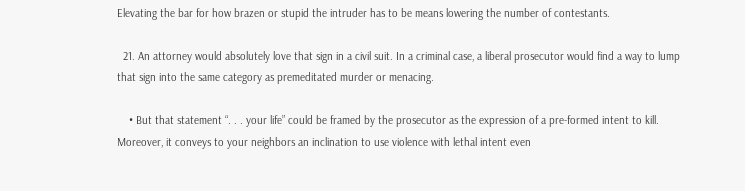Elevating the bar for how brazen or stupid the intruder has to be means lowering the number of contestants.

  21. An attorney would absolutely love that sign in a civil suit. In a criminal case, a liberal prosecutor would find a way to lump that sign into the same category as premeditated murder or menacing.

    • But that statement “. . . your life” could be framed by the prosecutor as the expression of a pre-formed intent to kill. Moreover, it conveys to your neighbors an inclination to use violence with lethal intent even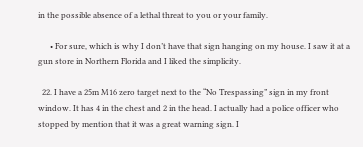in the possible absence of a lethal threat to you or your family.

      • For sure, which is why I don’t have that sign hanging on my house. I saw it at a gun store in Northern Florida and I liked the simplicity.

  22. I have a 25m M16 zero target next to the “No Trespassing” sign in my front window. It has 4 in the chest and 2 in the head. I actually had a police officer who stopped by mention that it was a great warning sign. I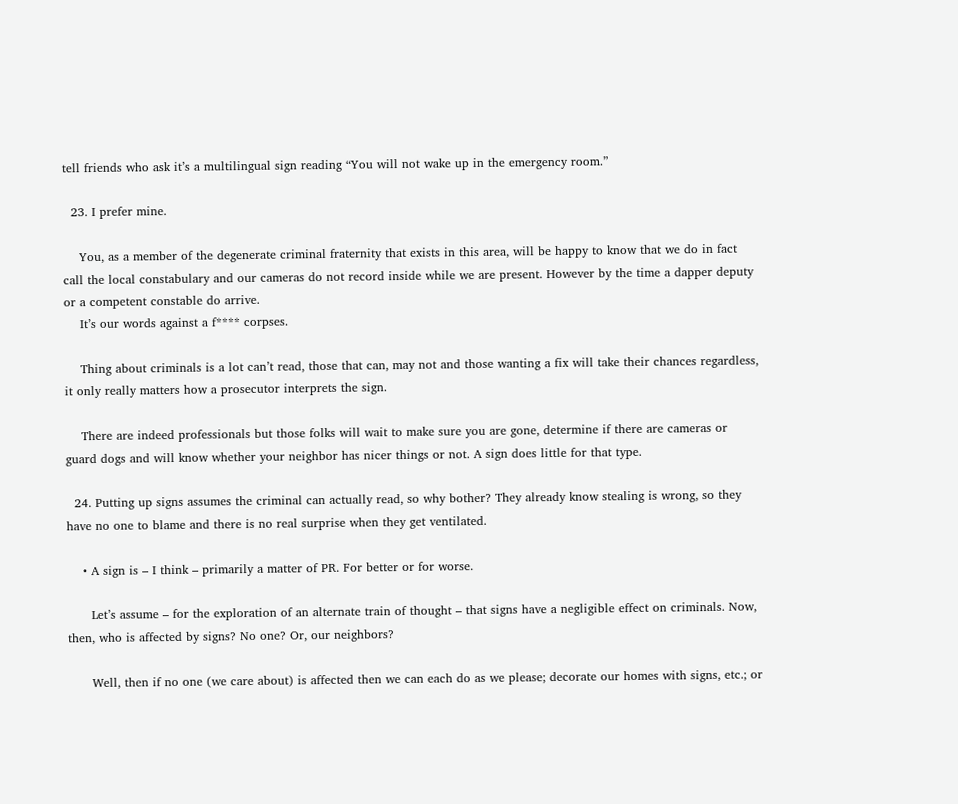tell friends who ask it’s a multilingual sign reading “You will not wake up in the emergency room.”

  23. I prefer mine.

    You, as a member of the degenerate criminal fraternity that exists in this area, will be happy to know that we do in fact call the local constabulary and our cameras do not record inside while we are present. However by the time a dapper deputy or a competent constable do arrive.
    It’s our words against a f**** corpses.

    Thing about criminals is a lot can’t read, those that can, may not and those wanting a fix will take their chances regardless, it only really matters how a prosecutor interprets the sign.

    There are indeed professionals but those folks will wait to make sure you are gone, determine if there are cameras or guard dogs and will know whether your neighbor has nicer things or not. A sign does little for that type.

  24. Putting up signs assumes the criminal can actually read, so why bother? They already know stealing is wrong, so they have no one to blame and there is no real surprise when they get ventilated.

    • A sign is – I think – primarily a matter of PR. For better or for worse.

      Let’s assume – for the exploration of an alternate train of thought – that signs have a negligible effect on criminals. Now, then, who is affected by signs? No one? Or, our neighbors?

      Well, then if no one (we care about) is affected then we can each do as we please; decorate our homes with signs, etc.; or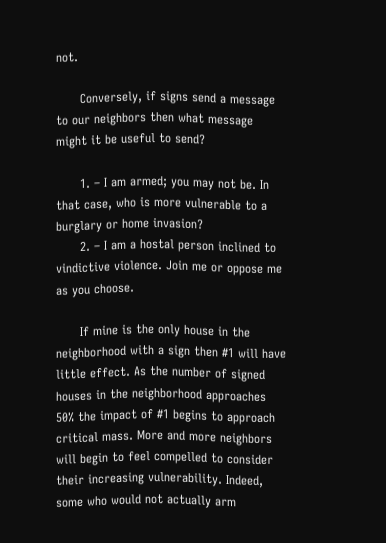not.

      Conversely, if signs send a message to our neighbors then what message might it be useful to send?

      1. – I am armed; you may not be. In that case, who is more vulnerable to a burglary or home invasion?
      2. – I am a hostal person inclined to vindictive violence. Join me or oppose me as you choose.

      If mine is the only house in the neighborhood with a sign then #1 will have little effect. As the number of signed houses in the neighborhood approaches 50% the impact of #1 begins to approach critical mass. More and more neighbors will begin to feel compelled to consider their increasing vulnerability. Indeed, some who would not actually arm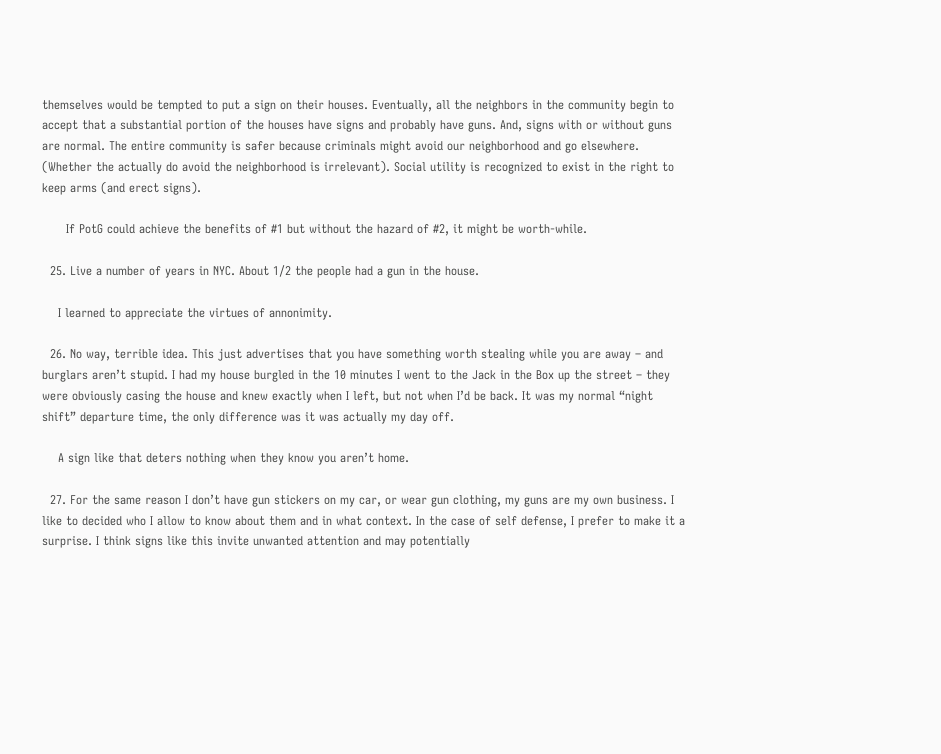themselves would be tempted to put a sign on their houses. Eventually, all the neighbors in the community begin to accept that a substantial portion of the houses have signs and probably have guns. And, signs with or without guns are normal. The entire community is safer because criminals might avoid our neighborhood and go elsewhere. (Whether the actually do avoid the neighborhood is irrelevant). Social utility is recognized to exist in the right to keep arms (and erect signs).

      If PotG could achieve the benefits of #1 but without the hazard of #2, it might be worth-while.

  25. Live a number of years in NYC. About 1/2 the people had a gun in the house.

    I learned to appreciate the virtues of annonimity.

  26. No way, terrible idea. This just advertises that you have something worth stealing while you are away – and burglars aren’t stupid. I had my house burgled in the 10 minutes I went to the Jack in the Box up the street – they were obviously casing the house and knew exactly when I left, but not when I’d be back. It was my normal “night shift” departure time, the only difference was it was actually my day off.

    A sign like that deters nothing when they know you aren’t home.

  27. For the same reason I don’t have gun stickers on my car, or wear gun clothing, my guns are my own business. I like to decided who I allow to know about them and in what context. In the case of self defense, I prefer to make it a surprise. I think signs like this invite unwanted attention and may potentially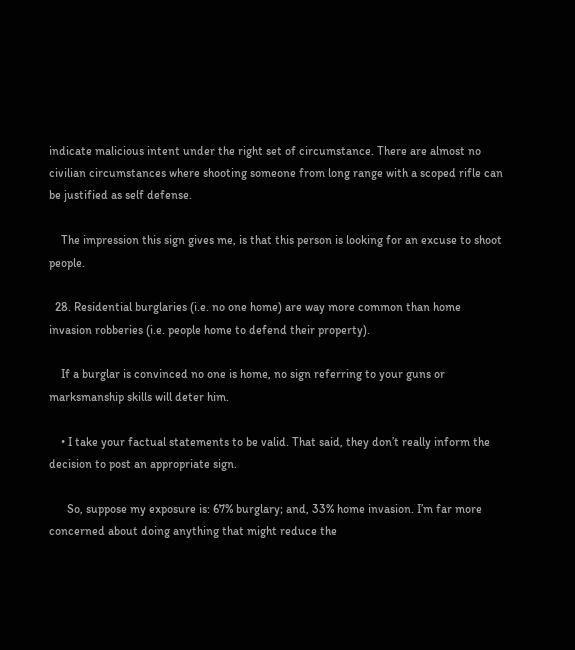indicate malicious intent under the right set of circumstance. There are almost no civilian circumstances where shooting someone from long range with a scoped rifle can be justified as self defense.

    The impression this sign gives me, is that this person is looking for an excuse to shoot people.

  28. Residential burglaries (i.e. no one home) are way more common than home invasion robberies (i.e. people home to defend their property).

    If a burglar is convinced no one is home, no sign referring to your guns or marksmanship skills will deter him.

    • I take your factual statements to be valid. That said, they don’t really inform the decision to post an appropriate sign.

      So, suppose my exposure is: 67% burglary; and, 33% home invasion. I’m far more concerned about doing anything that might reduce the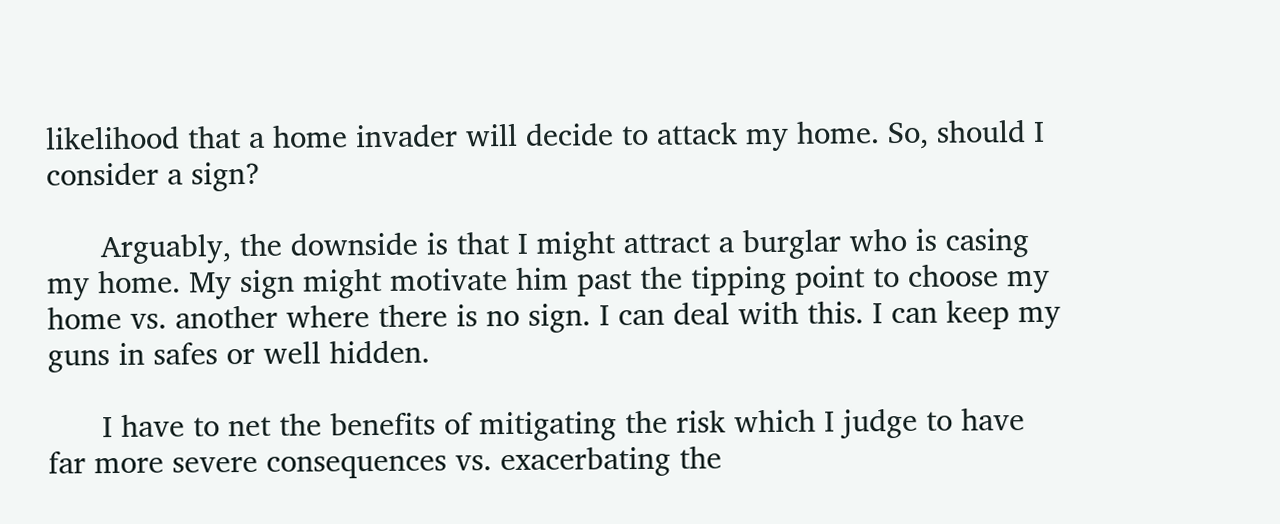likelihood that a home invader will decide to attack my home. So, should I consider a sign?

      Arguably, the downside is that I might attract a burglar who is casing my home. My sign might motivate him past the tipping point to choose my home vs. another where there is no sign. I can deal with this. I can keep my guns in safes or well hidden.

      I have to net the benefits of mitigating the risk which I judge to have far more severe consequences vs. exacerbating the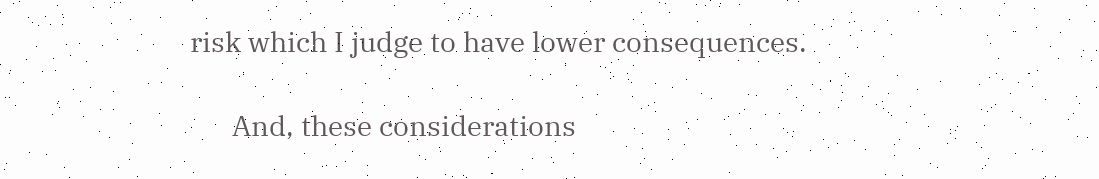risk which I judge to have lower consequences.

      And, these considerations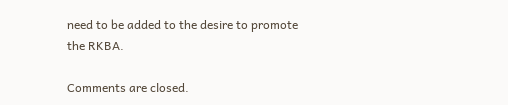need to be added to the desire to promote the RKBA.

Comments are closed.